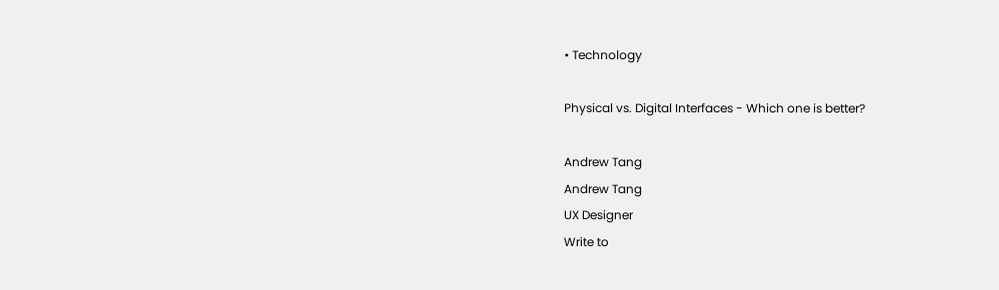• Technology

Physical vs. Digital Interfaces - Which one is better?

Andrew Tang
Andrew Tang
UX Designer
Write to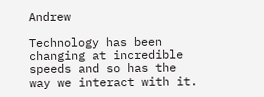Andrew

Technology has been changing at incredible speeds and so has the way we interact with it.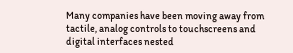Many companies have been moving away from tactile, analog controls to touchscreens and digital interfaces nested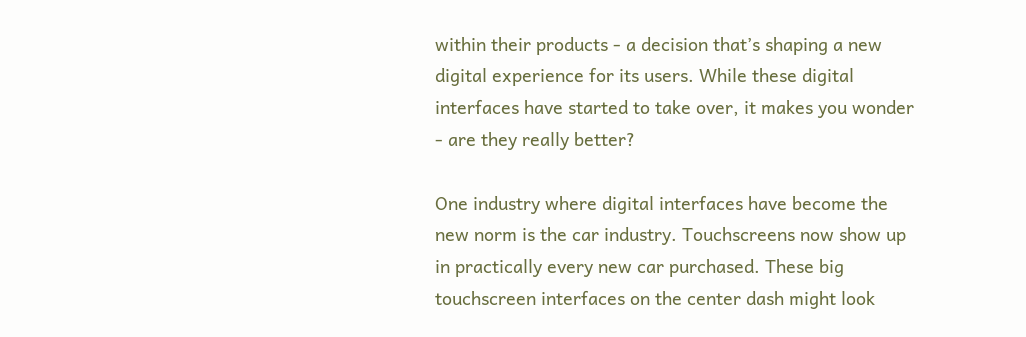within their products - a decision that’s shaping a new digital experience for its users. While these digital interfaces have started to take over, it makes you wonder - are they really better?

One industry where digital interfaces have become the new norm is the car industry. Touchscreens now show up in practically every new car purchased. These big touchscreen interfaces on the center dash might look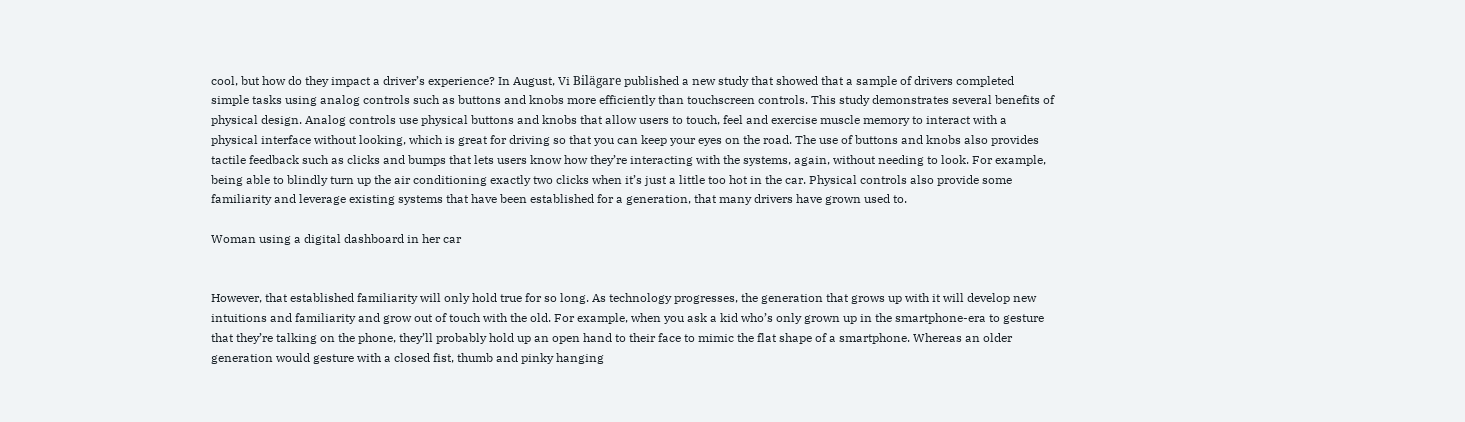cool, but how do they impact a driver’s experience? In August, Vi Bilägare published a new study that showed that a sample of drivers completed simple tasks using analog controls such as buttons and knobs more efficiently than touchscreen controls. This study demonstrates several benefits of physical design. Analog controls use physical buttons and knobs that allow users to touch, feel and exercise muscle memory to interact with a physical interface without looking, which is great for driving so that you can keep your eyes on the road. The use of buttons and knobs also provides tactile feedback such as clicks and bumps that lets users know how they’re interacting with the systems, again, without needing to look. For example, being able to blindly turn up the air conditioning exactly two clicks when it’s just a little too hot in the car. Physical controls also provide some familiarity and leverage existing systems that have been established for a generation, that many drivers have grown used to.

Woman using a digital dashboard in her car


However, that established familiarity will only hold true for so long. As technology progresses, the generation that grows up with it will develop new intuitions and familiarity and grow out of touch with the old. For example, when you ask a kid who’s only grown up in the smartphone-era to gesture that they’re talking on the phone, they’ll probably hold up an open hand to their face to mimic the flat shape of a smartphone. Whereas an older generation would gesture with a closed fist, thumb and pinky hanging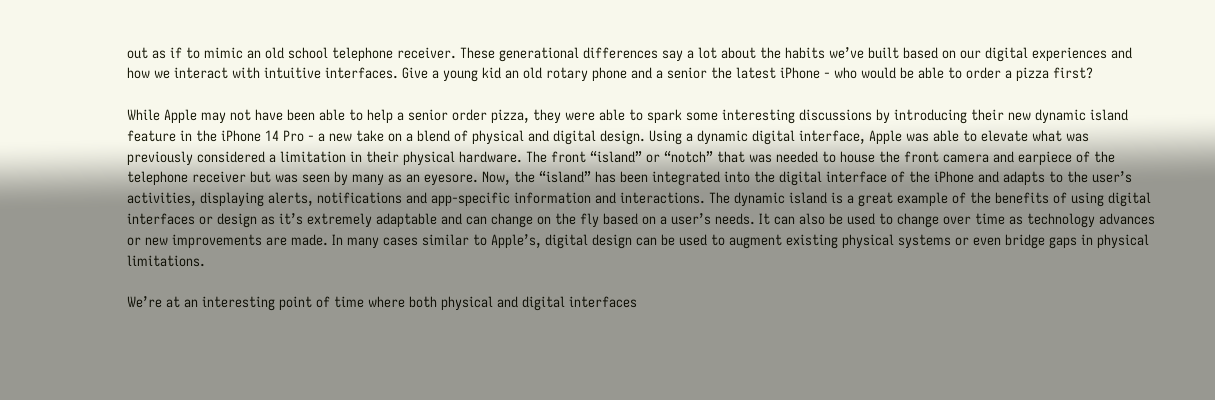out as if to mimic an old school telephone receiver. These generational differences say a lot about the habits we’ve built based on our digital experiences and how we interact with intuitive interfaces. Give a young kid an old rotary phone and a senior the latest iPhone - who would be able to order a pizza first?

While Apple may not have been able to help a senior order pizza, they were able to spark some interesting discussions by introducing their new dynamic island feature in the iPhone 14 Pro - a new take on a blend of physical and digital design. Using a dynamic digital interface, Apple was able to elevate what was previously considered a limitation in their physical hardware. The front “island” or “notch” that was needed to house the front camera and earpiece of the telephone receiver but was seen by many as an eyesore. Now, the “island” has been integrated into the digital interface of the iPhone and adapts to the user’s activities, displaying alerts, notifications and app-specific information and interactions. The dynamic island is a great example of the benefits of using digital interfaces or design as it’s extremely adaptable and can change on the fly based on a user’s needs. It can also be used to change over time as technology advances or new improvements are made. In many cases similar to Apple’s, digital design can be used to augment existing physical systems or even bridge gaps in physical limitations.

We’re at an interesting point of time where both physical and digital interfaces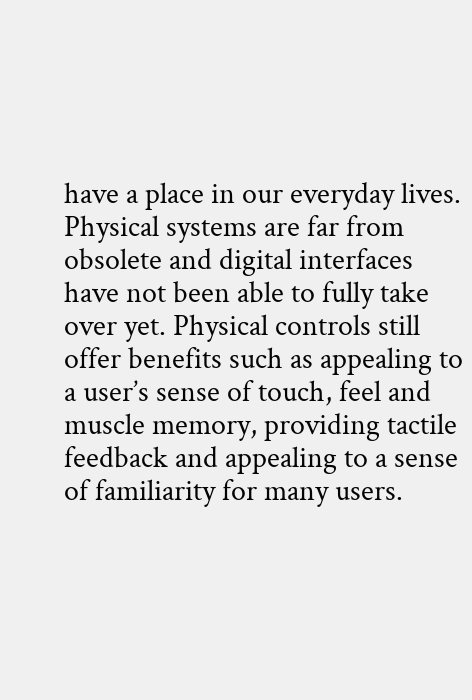have a place in our everyday lives. Physical systems are far from obsolete and digital interfaces have not been able to fully take over yet. Physical controls still offer benefits such as appealing to a user’s sense of touch, feel and muscle memory, providing tactile feedback and appealing to a sense of familiarity for many users.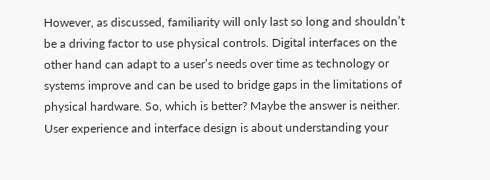However, as discussed, familiarity will only last so long and shouldn’t be a driving factor to use physical controls. Digital interfaces on the other hand can adapt to a user’s needs over time as technology or systems improve and can be used to bridge gaps in the limitations of physical hardware. So, which is better? Maybe the answer is neither. User experience and interface design is about understanding your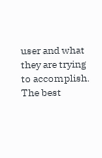user and what they are trying to accomplish. The best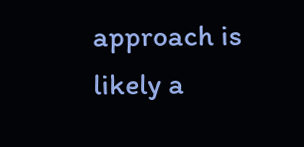approach is likely a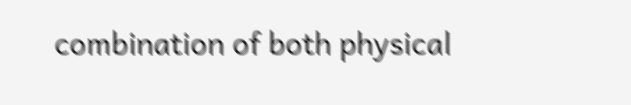combination of both physical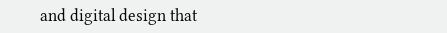and digital design that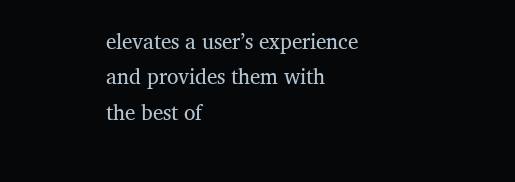elevates a user’s experience and provides them with the best of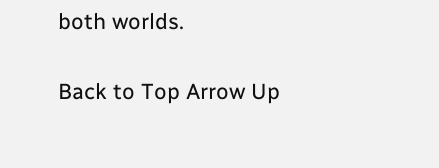both worlds.

Back to Top Arrow Up